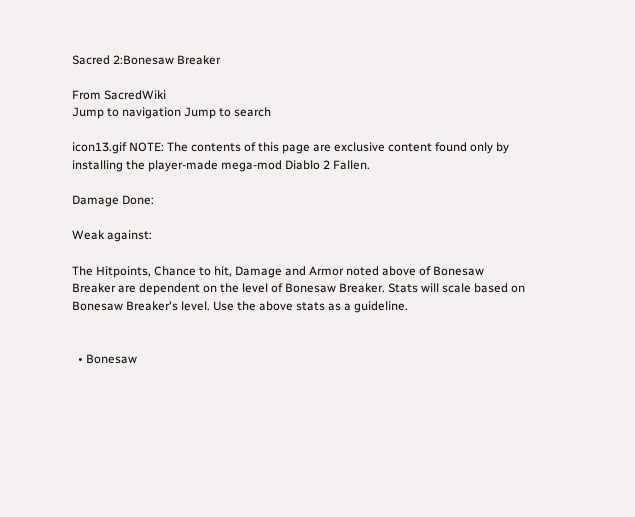Sacred 2:Bonesaw Breaker

From SacredWiki
Jump to navigation Jump to search

icon13.gif NOTE: The contents of this page are exclusive content found only by installing the player-made mega-mod Diablo 2 Fallen.

Damage Done:

Weak against:

The Hitpoints, Chance to hit, Damage and Armor noted above of Bonesaw Breaker are dependent on the level of Bonesaw Breaker. Stats will scale based on Bonesaw Breaker's level. Use the above stats as a guideline.


  • Bonesaw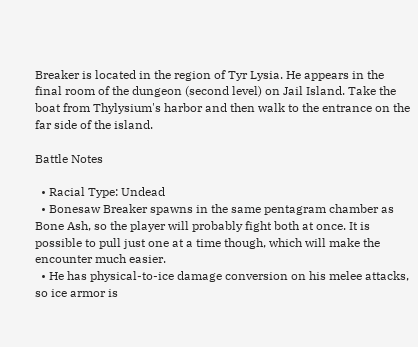Breaker is located in the region of Tyr Lysia. He appears in the final room of the dungeon (second level) on Jail Island. Take the boat from Thylysium's harbor and then walk to the entrance on the far side of the island.

Battle Notes

  • Racial Type: Undead
  • Bonesaw Breaker spawns in the same pentagram chamber as Bone Ash, so the player will probably fight both at once. It is possible to pull just one at a time though, which will make the encounter much easier.
  • He has physical-to-ice damage conversion on his melee attacks, so ice armor is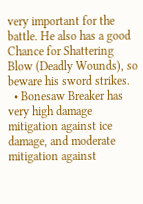very important for the battle. He also has a good Chance for Shattering Blow (Deadly Wounds), so beware his sword strikes.
  • Bonesaw Breaker has very high damage mitigation against ice damage, and moderate mitigation against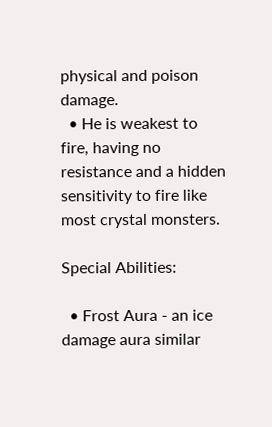physical and poison damage.
  • He is weakest to fire, having no resistance and a hidden sensitivity to fire like most crystal monsters.

Special Abilities:

  • Frost Aura - an ice damage aura similar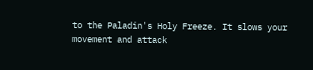to the Paladin's Holy Freeze. It slows your movement and attack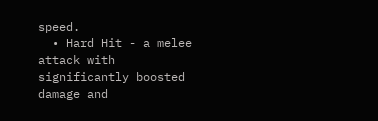speed.
  • Hard Hit - a melee attack with significantly boosted damage and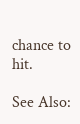chance to hit.

See Also: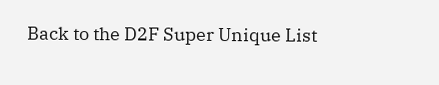Back to the D2F Super Unique List